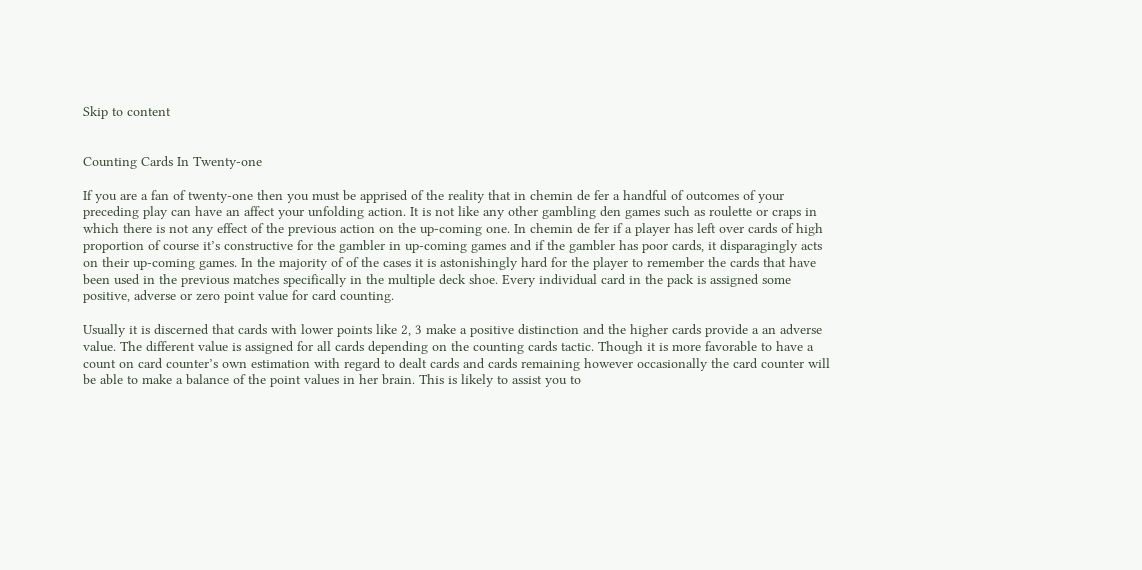Skip to content


Counting Cards In Twenty-one

If you are a fan of twenty-one then you must be apprised of the reality that in chemin de fer a handful of outcomes of your preceding play can have an affect your unfolding action. It is not like any other gambling den games such as roulette or craps in which there is not any effect of the previous action on the up-coming one. In chemin de fer if a player has left over cards of high proportion of course it’s constructive for the gambler in up-coming games and if the gambler has poor cards, it disparagingly acts on their up-coming games. In the majority of of the cases it is astonishingly hard for the player to remember the cards that have been used in the previous matches specifically in the multiple deck shoe. Every individual card in the pack is assigned some positive, adverse or zero point value for card counting.

Usually it is discerned that cards with lower points like 2, 3 make a positive distinction and the higher cards provide a an adverse value. The different value is assigned for all cards depending on the counting cards tactic. Though it is more favorable to have a count on card counter’s own estimation with regard to dealt cards and cards remaining however occasionally the card counter will be able to make a balance of the point values in her brain. This is likely to assist you to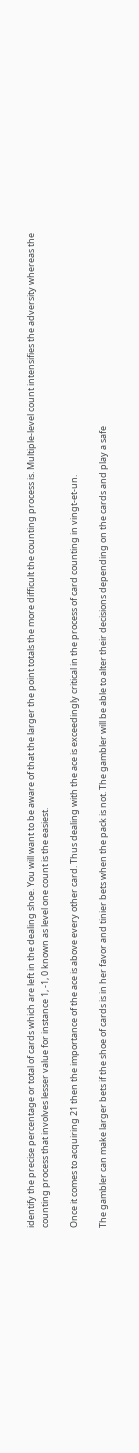identify the precise percentage or total of cards which are left in the dealing shoe. You will want to be aware of that the larger the point totals the more difficult the counting process is. Multiple-level count intensifies the adversity whereas the counting process that involves lesser value for instance 1, -1, 0 known as level one count is the easiest.

Once it comes to acquiring 21 then the importance of the ace is above every other card. Thus dealing with the ace is exceedingly critical in the process of card counting in vingt-et-un.

The gambler can make larger bets if the shoe of cards is in her favor and tinier bets when the pack is not. The gambler will be able to alter their decisions depending on the cards and play a safe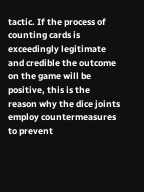tactic. If the process of counting cards is exceedingly legitimate and credible the outcome on the game will be positive, this is the reason why the dice joints employ countermeasures to prevent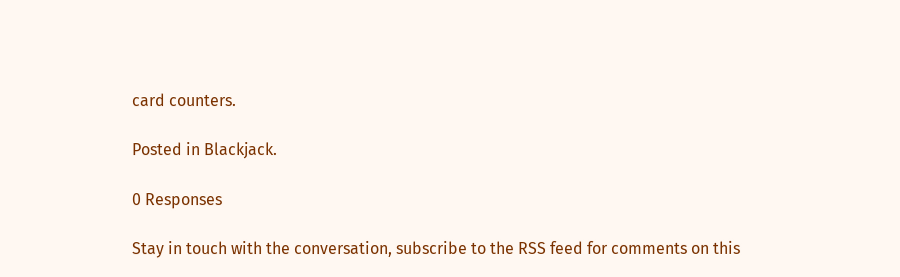card counters.

Posted in Blackjack.

0 Responses

Stay in touch with the conversation, subscribe to the RSS feed for comments on this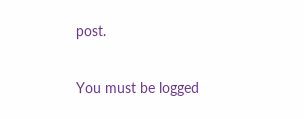post.

You must be logged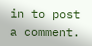in to post a comment.